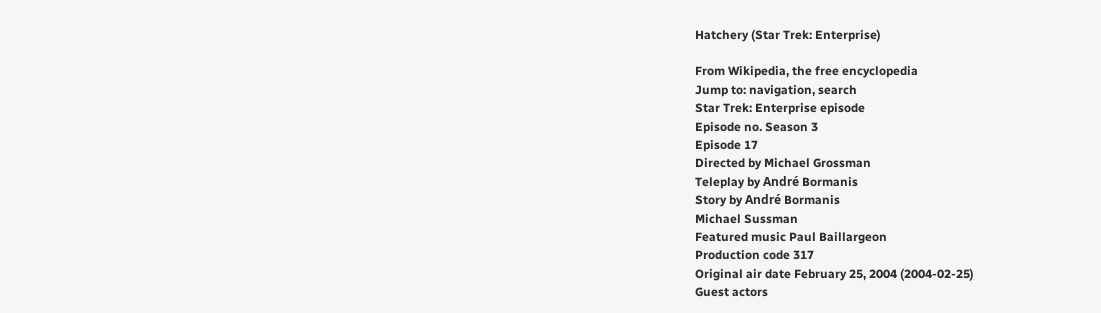Hatchery (Star Trek: Enterprise)

From Wikipedia, the free encyclopedia
Jump to: navigation, search
Star Trek: Enterprise episode
Episode no. Season 3
Episode 17
Directed by Michael Grossman
Teleplay by André Bormanis
Story by André Bormanis
Michael Sussman
Featured music Paul Baillargeon
Production code 317
Original air date February 25, 2004 (2004-02-25)
Guest actors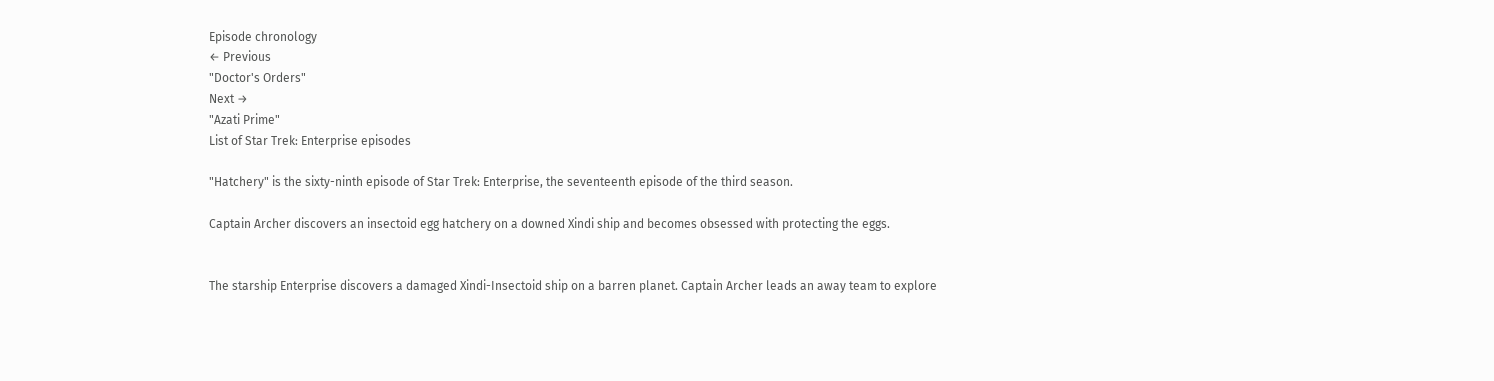Episode chronology
← Previous
"Doctor's Orders"
Next →
"Azati Prime"
List of Star Trek: Enterprise episodes

"Hatchery" is the sixty-ninth episode of Star Trek: Enterprise, the seventeenth episode of the third season.

Captain Archer discovers an insectoid egg hatchery on a downed Xindi ship and becomes obsessed with protecting the eggs.


The starship Enterprise discovers a damaged Xindi-Insectoid ship on a barren planet. Captain Archer leads an away team to explore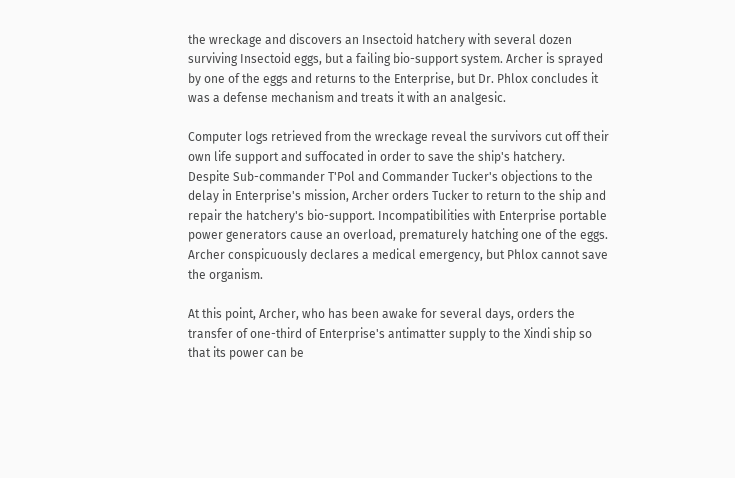the wreckage and discovers an Insectoid hatchery with several dozen surviving Insectoid eggs, but a failing bio-support system. Archer is sprayed by one of the eggs and returns to the Enterprise, but Dr. Phlox concludes it was a defense mechanism and treats it with an analgesic.

Computer logs retrieved from the wreckage reveal the survivors cut off their own life support and suffocated in order to save the ship's hatchery. Despite Sub-commander T'Pol and Commander Tucker's objections to the delay in Enterprise's mission, Archer orders Tucker to return to the ship and repair the hatchery's bio-support. Incompatibilities with Enterprise portable power generators cause an overload, prematurely hatching one of the eggs. Archer conspicuously declares a medical emergency, but Phlox cannot save the organism.

At this point, Archer, who has been awake for several days, orders the transfer of one-third of Enterprise's antimatter supply to the Xindi ship so that its power can be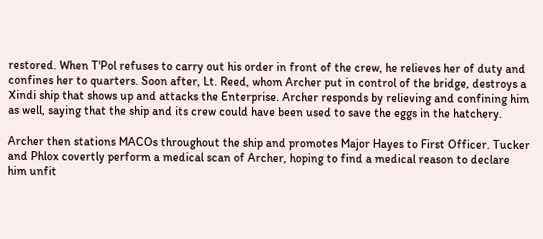restored. When T'Pol refuses to carry out his order in front of the crew, he relieves her of duty and confines her to quarters. Soon after, Lt. Reed, whom Archer put in control of the bridge, destroys a Xindi ship that shows up and attacks the Enterprise. Archer responds by relieving and confining him as well, saying that the ship and its crew could have been used to save the eggs in the hatchery.

Archer then stations MACOs throughout the ship and promotes Major Hayes to First Officer. Tucker and Phlox covertly perform a medical scan of Archer, hoping to find a medical reason to declare him unfit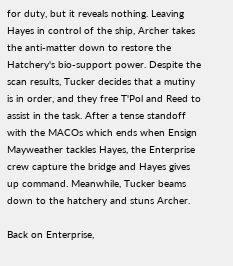for duty, but it reveals nothing. Leaving Hayes in control of the ship, Archer takes the anti-matter down to restore the Hatchery's bio-support power. Despite the scan results, Tucker decides that a mutiny is in order, and they free T'Pol and Reed to assist in the task. After a tense standoff with the MACOs which ends when Ensign Mayweather tackles Hayes, the Enterprise crew capture the bridge and Hayes gives up command. Meanwhile, Tucker beams down to the hatchery and stuns Archer.

Back on Enterprise,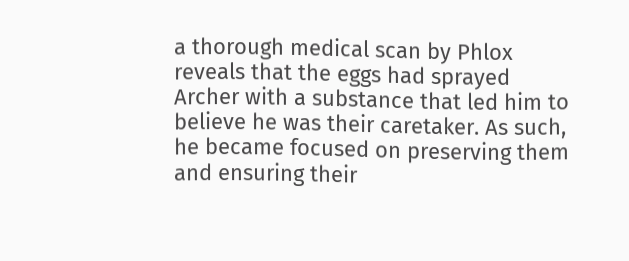a thorough medical scan by Phlox reveals that the eggs had sprayed Archer with a substance that led him to believe he was their caretaker. As such, he became focused on preserving them and ensuring their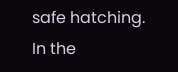safe hatching. In the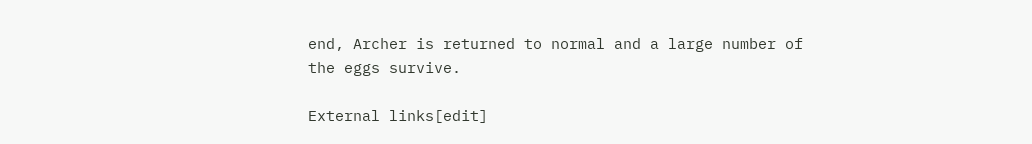end, Archer is returned to normal and a large number of the eggs survive.

External links[edit]